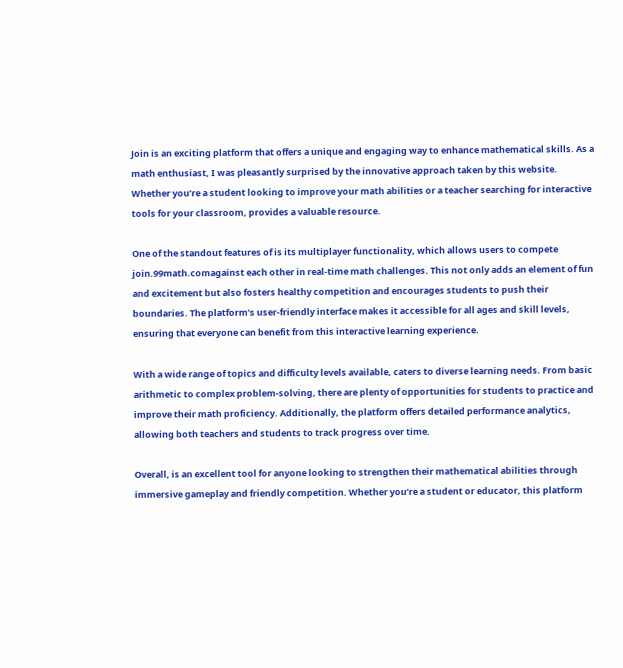Join is an exciting platform that offers a unique and engaging way to enhance mathematical skills. As a math enthusiast, I was pleasantly surprised by the innovative approach taken by this website. Whether you’re a student looking to improve your math abilities or a teacher searching for interactive tools for your classroom, provides a valuable resource.

One of the standout features of is its multiplayer functionality, which allows users to compete join.99math.comagainst each other in real-time math challenges. This not only adds an element of fun and excitement but also fosters healthy competition and encourages students to push their boundaries. The platform’s user-friendly interface makes it accessible for all ages and skill levels, ensuring that everyone can benefit from this interactive learning experience.

With a wide range of topics and difficulty levels available, caters to diverse learning needs. From basic arithmetic to complex problem-solving, there are plenty of opportunities for students to practice and improve their math proficiency. Additionally, the platform offers detailed performance analytics, allowing both teachers and students to track progress over time.

Overall, is an excellent tool for anyone looking to strengthen their mathematical abilities through immersive gameplay and friendly competition. Whether you’re a student or educator, this platform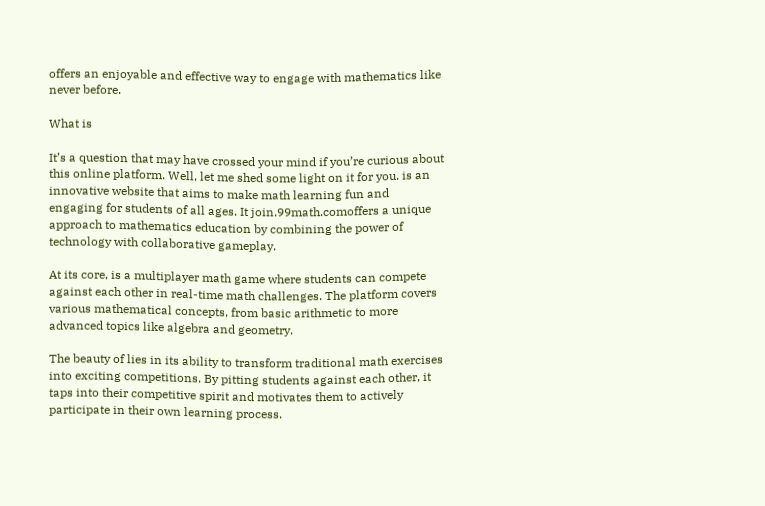offers an enjoyable and effective way to engage with mathematics like never before.

What is

It’s a question that may have crossed your mind if you’re curious about this online platform. Well, let me shed some light on it for you. is an innovative website that aims to make math learning fun and engaging for students of all ages. It join.99math.comoffers a unique approach to mathematics education by combining the power of technology with collaborative gameplay.

At its core, is a multiplayer math game where students can compete against each other in real-time math challenges. The platform covers various mathematical concepts, from basic arithmetic to more advanced topics like algebra and geometry.

The beauty of lies in its ability to transform traditional math exercises into exciting competitions. By pitting students against each other, it taps into their competitive spirit and motivates them to actively participate in their own learning process.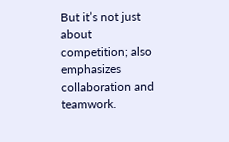But it’s not just about competition; also emphasizes collaboration and teamwork.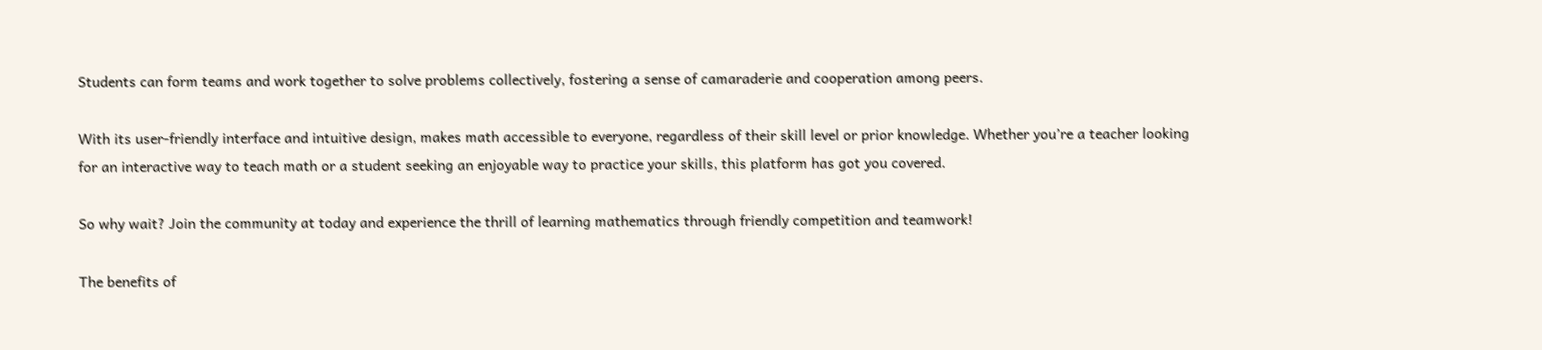Students can form teams and work together to solve problems collectively, fostering a sense of camaraderie and cooperation among peers.

With its user-friendly interface and intuitive design, makes math accessible to everyone, regardless of their skill level or prior knowledge. Whether you’re a teacher looking for an interactive way to teach math or a student seeking an enjoyable way to practice your skills, this platform has got you covered.

So why wait? Join the community at today and experience the thrill of learning mathematics through friendly competition and teamwork!

The benefits of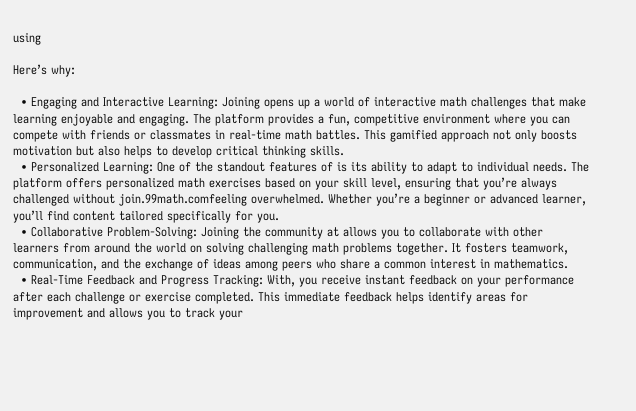using

Here’s why:

  • Engaging and Interactive Learning: Joining opens up a world of interactive math challenges that make learning enjoyable and engaging. The platform provides a fun, competitive environment where you can compete with friends or classmates in real-time math battles. This gamified approach not only boosts motivation but also helps to develop critical thinking skills.
  • Personalized Learning: One of the standout features of is its ability to adapt to individual needs. The platform offers personalized math exercises based on your skill level, ensuring that you’re always challenged without join.99math.comfeeling overwhelmed. Whether you’re a beginner or advanced learner, you’ll find content tailored specifically for you.
  • Collaborative Problem-Solving: Joining the community at allows you to collaborate with other learners from around the world on solving challenging math problems together. It fosters teamwork, communication, and the exchange of ideas among peers who share a common interest in mathematics.
  • Real-Time Feedback and Progress Tracking: With, you receive instant feedback on your performance after each challenge or exercise completed. This immediate feedback helps identify areas for improvement and allows you to track your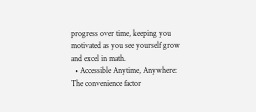progress over time, keeping you motivated as you see yourself grow and excel in math.
  • Accessible Anytime, Anywhere: The convenience factor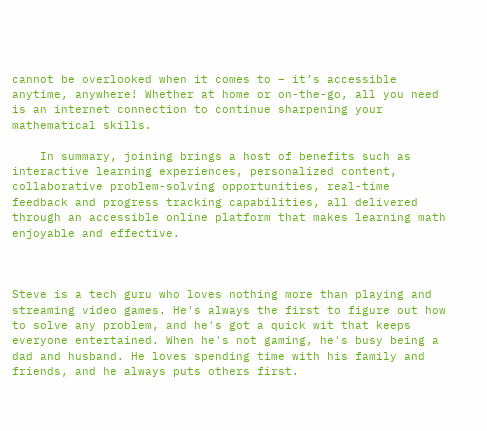cannot be overlooked when it comes to – it’s accessible anytime, anywhere! Whether at home or on-the-go, all you need is an internet connection to continue sharpening your mathematical skills.

    In summary, joining brings a host of benefits such as interactive learning experiences, personalized content, collaborative problem-solving opportunities, real-time feedback and progress tracking capabilities, all delivered through an accessible online platform that makes learning math enjoyable and effective.



Steve is a tech guru who loves nothing more than playing and streaming video games. He's always the first to figure out how to solve any problem, and he's got a quick wit that keeps everyone entertained. When he's not gaming, he's busy being a dad and husband. He loves spending time with his family and friends, and he always puts others first.